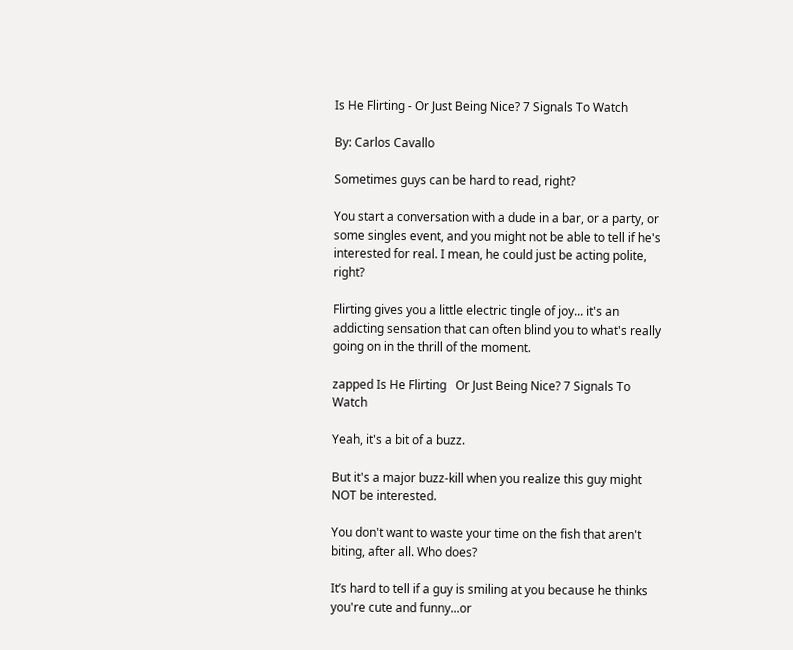Is He Flirting - Or Just Being Nice? 7 Signals To Watch

By: Carlos Cavallo

Sometimes guys can be hard to read, right?

You start a conversation with a dude in a bar, or a party, or some singles event, and you might not be able to tell if he's interested for real. I mean, he could just be acting polite, right?

Flirting gives you a little electric tingle of joy... it's an addicting sensation that can often blind you to what's really going on in the thrill of the moment.

zapped Is He Flirting   Or Just Being Nice? 7 Signals To Watch

Yeah, it's a bit of a buzz.

But it's a major buzz-kill when you realize this guy might NOT be interested.

You don't want to waste your time on the fish that aren't biting, after all. Who does?

It’s hard to tell if a guy is smiling at you because he thinks you're cute and funny...or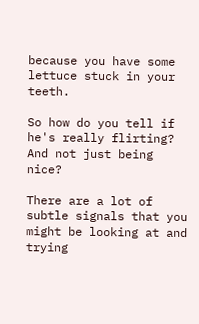because you have some lettuce stuck in your teeth.

So how do you tell if he's really flirting? And not just being nice?

There are a lot of subtle signals that you might be looking at and trying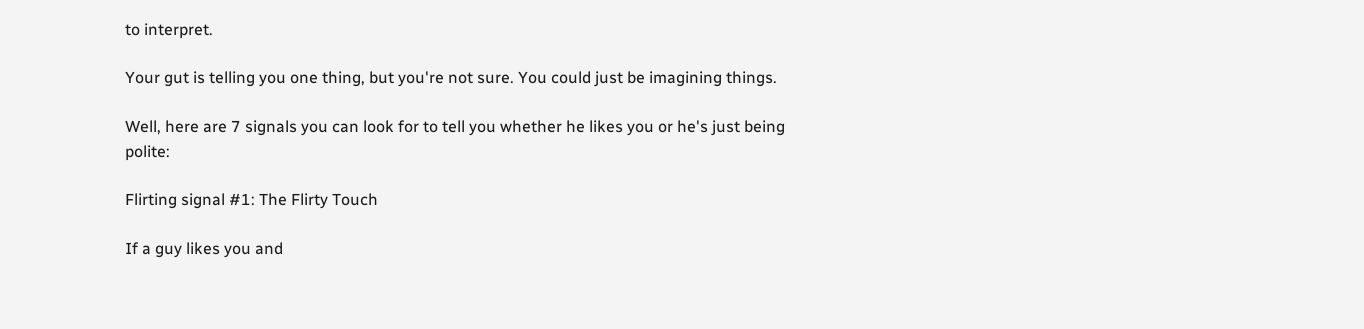to interpret.

Your gut is telling you one thing, but you're not sure. You could just be imagining things.

Well, here are 7 signals you can look for to tell you whether he likes you or he's just being polite:

Flirting signal #1: The Flirty Touch

If a guy likes you and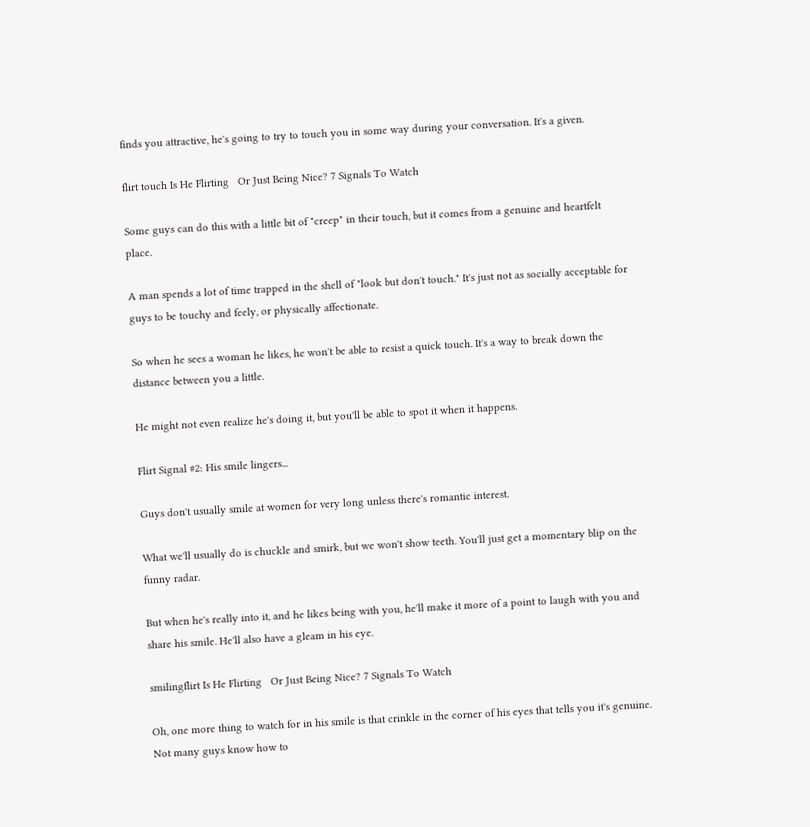finds you attractive, he's going to try to touch you in some way during your conversation. It's a given.

flirt touch Is He Flirting   Or Just Being Nice? 7 Signals To Watch

Some guys can do this with a little bit of "creep" in their touch, but it comes from a genuine and heartfelt place.

A man spends a lot of time trapped in the shell of "look but don't touch." It's just not as socially acceptable for guys to be touchy and feely, or physically affectionate.

So when he sees a woman he likes, he won't be able to resist a quick touch. It's a way to break down the distance between you a little.

He might not even realize he's doing it, but you'll be able to spot it when it happens.

Flirt Signal #2: His smile lingers...

Guys don't usually smile at women for very long unless there's romantic interest.

What we'll usually do is chuckle and smirk, but we won't show teeth. You'll just get a momentary blip on the funny radar.

But when he's really into it, and he likes being with you, he'll make it more of a point to laugh with you and share his smile. He'll also have a gleam in his eye.

smilingflirt Is He Flirting   Or Just Being Nice? 7 Signals To Watch

Oh, one more thing to watch for in his smile is that crinkle in the corner of his eyes that tells you it's genuine. Not many guys know how to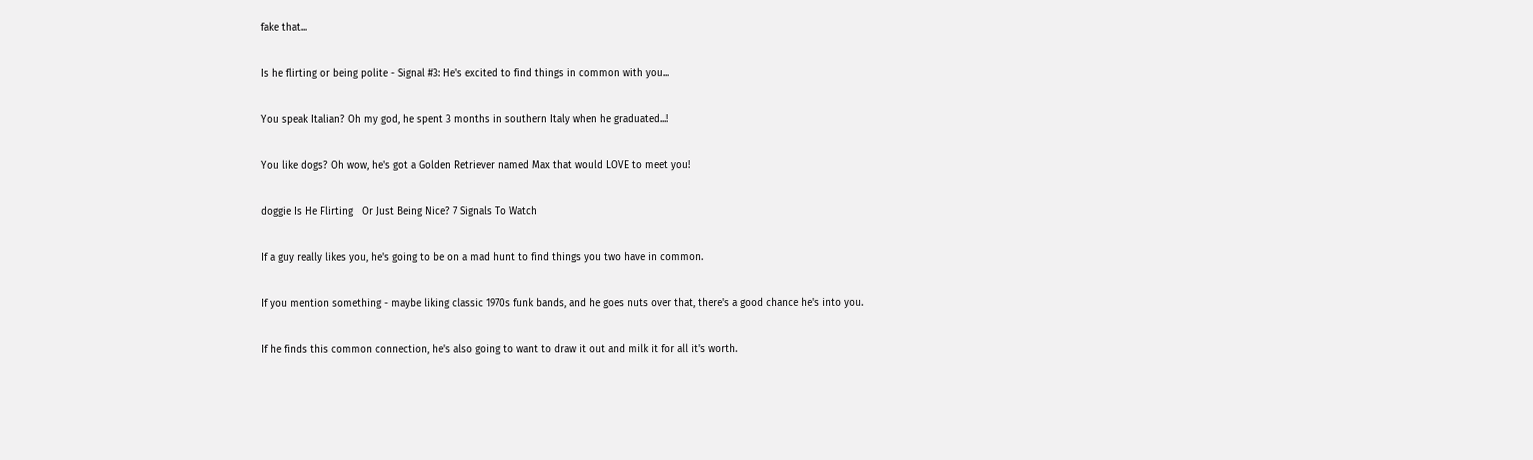fake that...

Is he flirting or being polite - Signal #3: He's excited to find things in common with you...

You speak Italian? Oh my god, he spent 3 months in southern Italy when he graduated...!

You like dogs? Oh wow, he's got a Golden Retriever named Max that would LOVE to meet you!

doggie Is He Flirting   Or Just Being Nice? 7 Signals To Watch

If a guy really likes you, he's going to be on a mad hunt to find things you two have in common.

If you mention something - maybe liking classic 1970s funk bands, and he goes nuts over that, there's a good chance he's into you.

If he finds this common connection, he's also going to want to draw it out and milk it for all it's worth.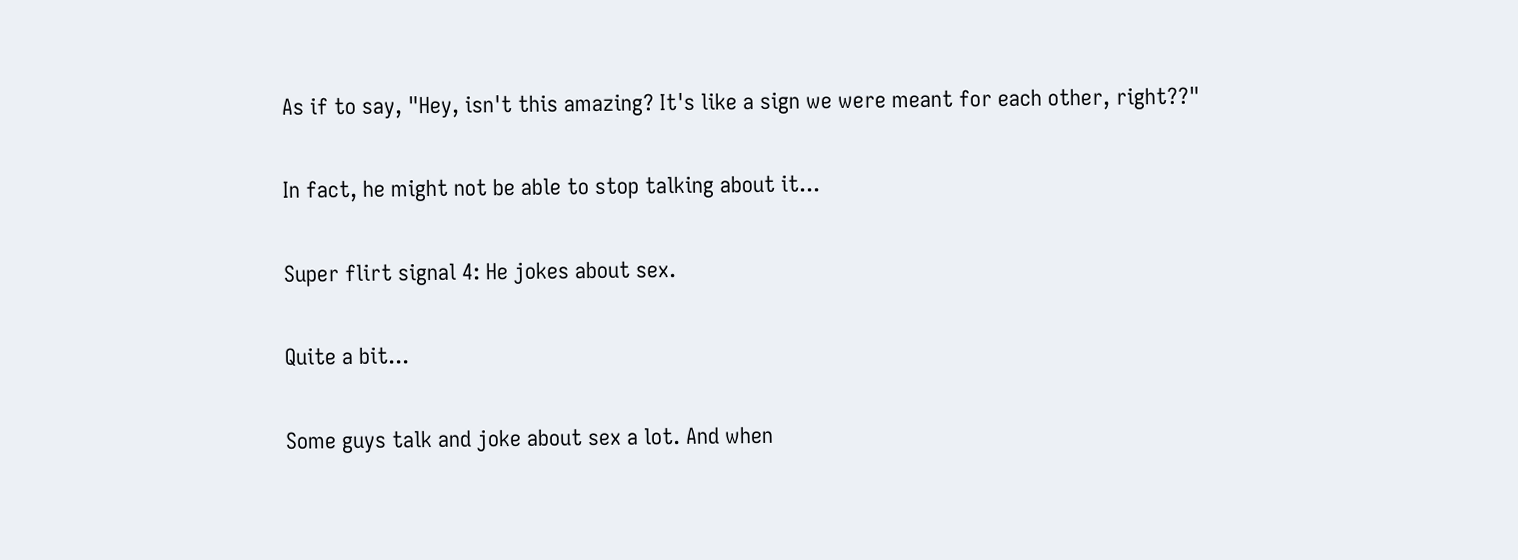As if to say, "Hey, isn't this amazing? It's like a sign we were meant for each other, right??"

In fact, he might not be able to stop talking about it...

Super flirt signal 4: He jokes about sex.

Quite a bit...

Some guys talk and joke about sex a lot. And when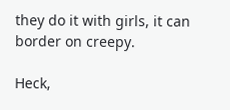they do it with girls, it can border on creepy.

Heck,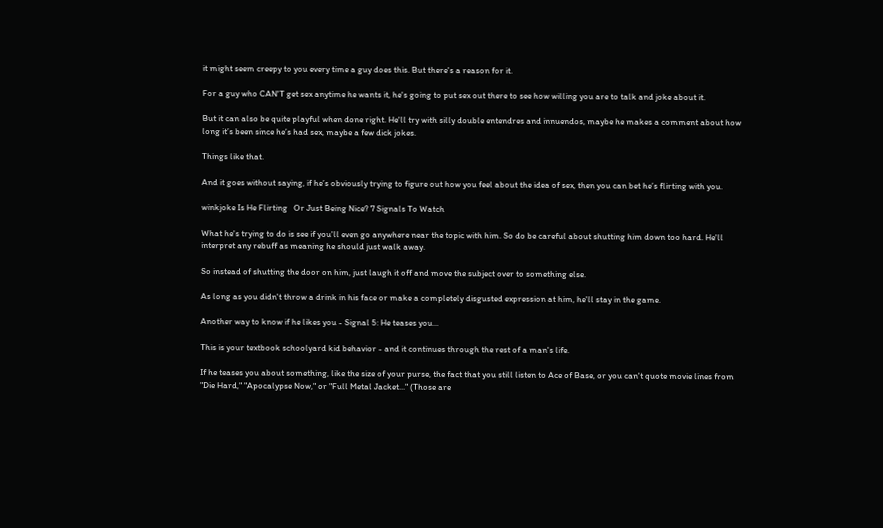it might seem creepy to you every time a guy does this. But there's a reason for it.

For a guy who CAN'T get sex anytime he wants it, he's going to put sex out there to see how willing you are to talk and joke about it.

But it can also be quite playful when done right. He'll try with silly double entendres and innuendos, maybe he makes a comment about how long it’s been since he’s had sex, maybe a few dick jokes.

Things like that.

And it goes without saying, if he’s obviously trying to figure out how you feel about the idea of sex, then you can bet he’s flirting with you.

winkjoke Is He Flirting   Or Just Being Nice? 7 Signals To Watch

What he's trying to do is see if you'll even go anywhere near the topic with him. So do be careful about shutting him down too hard. He'll interpret any rebuff as meaning he should just walk away.

So instead of shutting the door on him, just laugh it off and move the subject over to something else.

As long as you didn't throw a drink in his face or make a completely disgusted expression at him, he'll stay in the game.

Another way to know if he likes you - Signal 5: He teases you...

This is your textbook schoolyard kid behavior - and it continues through the rest of a man's life.

If he teases you about something, like the size of your purse, the fact that you still listen to Ace of Base, or you can't quote movie lines from "Die Hard," "Apocalypse Now," or "Full Metal Jacket..." (Those are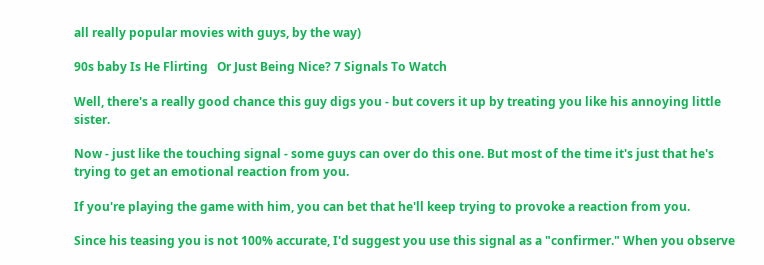all really popular movies with guys, by the way)

90s baby Is He Flirting   Or Just Being Nice? 7 Signals To Watch

Well, there's a really good chance this guy digs you - but covers it up by treating you like his annoying little sister.

Now - just like the touching signal - some guys can over do this one. But most of the time it's just that he's trying to get an emotional reaction from you.

If you're playing the game with him, you can bet that he'll keep trying to provoke a reaction from you.

Since his teasing you is not 100% accurate, I'd suggest you use this signal as a "confirmer." When you observe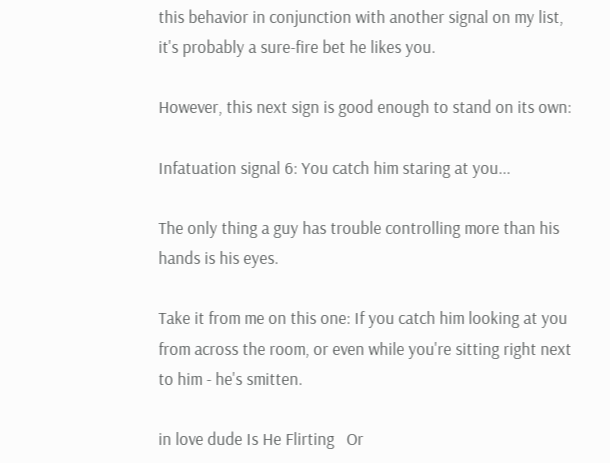this behavior in conjunction with another signal on my list, it's probably a sure-fire bet he likes you.

However, this next sign is good enough to stand on its own:

Infatuation signal 6: You catch him staring at you...

The only thing a guy has trouble controlling more than his hands is his eyes.

Take it from me on this one: If you catch him looking at you from across the room, or even while you're sitting right next to him - he's smitten.

in love dude Is He Flirting   Or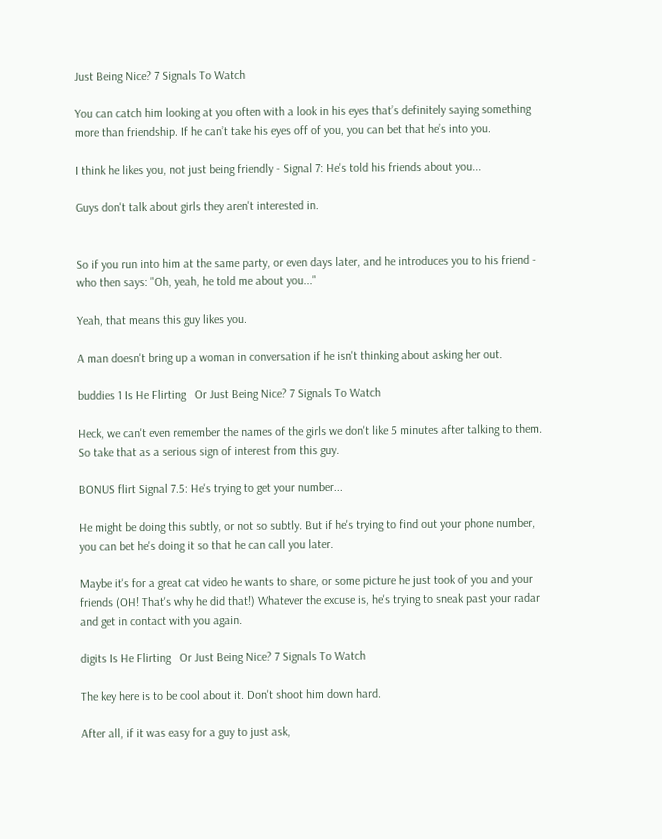Just Being Nice? 7 Signals To Watch

You can catch him looking at you often with a look in his eyes that’s definitely saying something more than friendship. If he can’t take his eyes off of you, you can bet that he’s into you.

I think he likes you, not just being friendly - Signal 7: He's told his friends about you...

Guys don't talk about girls they aren't interested in.


So if you run into him at the same party, or even days later, and he introduces you to his friend - who then says: "Oh, yeah, he told me about you..."

Yeah, that means this guy likes you.

A man doesn't bring up a woman in conversation if he isn't thinking about asking her out.

buddies 1 Is He Flirting   Or Just Being Nice? 7 Signals To Watch

Heck, we can't even remember the names of the girls we don't like 5 minutes after talking to them. So take that as a serious sign of interest from this guy.

BONUS flirt Signal 7.5: He's trying to get your number...

He might be doing this subtly, or not so subtly. But if he's trying to find out your phone number, you can bet he's doing it so that he can call you later.

Maybe it's for a great cat video he wants to share, or some picture he just took of you and your friends (OH! That's why he did that!) Whatever the excuse is, he's trying to sneak past your radar and get in contact with you again.

digits Is He Flirting   Or Just Being Nice? 7 Signals To Watch

The key here is to be cool about it. Don't shoot him down hard.

After all, if it was easy for a guy to just ask,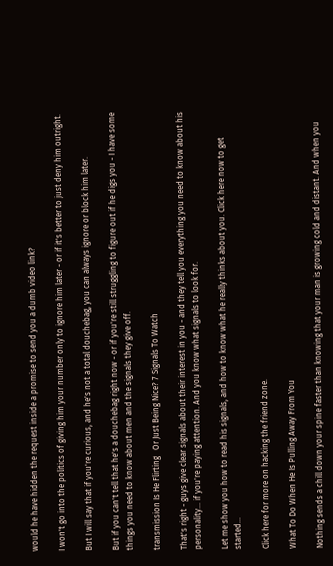would he have hidden the request inside a promise to send you a dumb video link?

I won't go into the politics of giving him your number only to ignore him later - or if it's better to just deny him outright.

But I will say that if you're curious, and he's not a total douchebag, you can always ignore or block him later.

But if you can't tell that he's a douchebag right now - or if you're still struggling to figure out if he digs you - I have some things you need to know about men and the signals they give off.

transmission Is He Flirting   Or Just Being Nice? 7 Signals To Watch

That's right - guys give clear signals about their interest in you - and they tell you everything you need to know about his personality... if you're paying attention. And you know what signals to look for.

Let me show you how to read his signals, and how to know what he really thinks about you. Click here now to get started...

Click here for more on hacking the friend zone.

What To Do When He Is Pulling Away From You

Nothing sends a chill down your spine faster than knowing that your man is growing cold and distant. And when you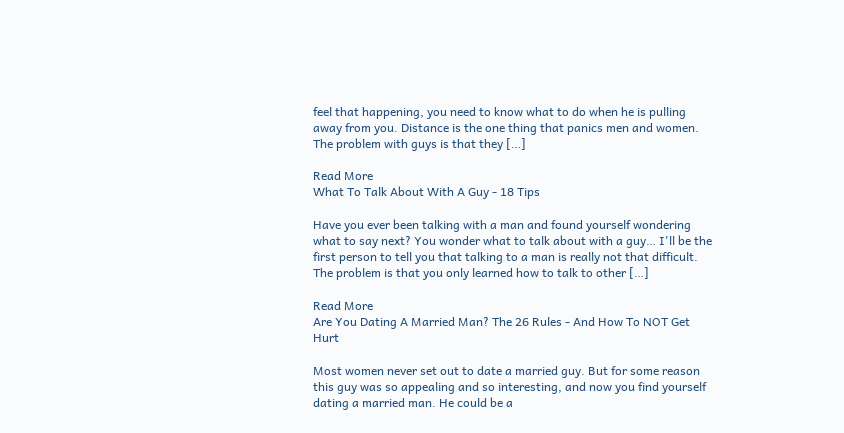feel that happening, you need to know what to do when he is pulling away from you. Distance is the one thing that panics men and women. The problem with guys is that they […]

Read More
What To Talk About With A Guy - 18 Tips

Have you ever been talking with a man and found yourself wondering what to say next? You wonder what to talk about with a guy… I'll be the first person to tell you that talking to a man is really not that difficult. The problem is that you only learned how to talk to other […]

Read More
Are You Dating A Married Man? The 26 Rules - And How To NOT Get Hurt

Most women never set out to date a married guy. But for some reason this guy was so appealing and so interesting, and now you find yourself dating a married man. He could be a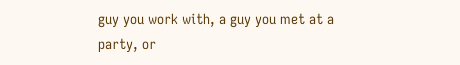guy you work with, a guy you met at a party, or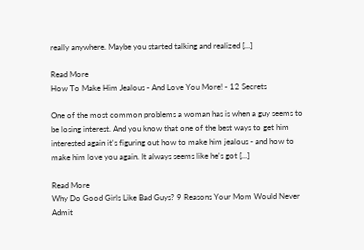really anywhere. Maybe you started talking and realized […]

Read More
How To Make Him Jealous - And Love You More! - 12 Secrets

One of the most common problems a woman has is when a guy seems to be losing interest. And you know that one of the best ways to get him interested again it's figuring out how to make him jealous - and how to make him love you again. It always seems like he's got […]

Read More
Why Do Good Girls Like Bad Guys? 9 Reasons Your Mom Would Never Admit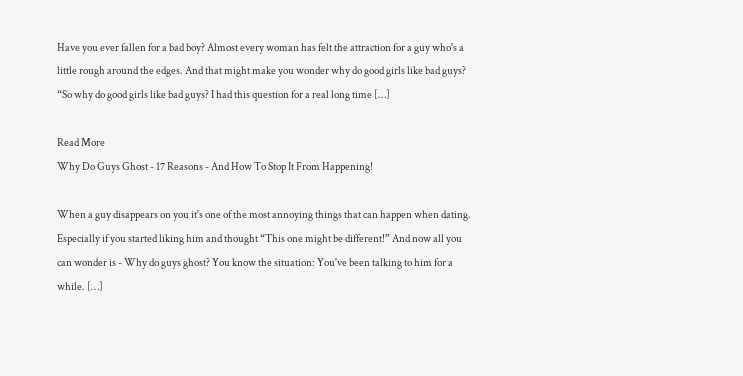Have you ever fallen for a bad boy? Almost every woman has felt the attraction for a guy who's a little rough around the edges. And that might make you wonder why do good girls like bad guys? “So why do good girls like bad guys? I had this question for a real long time […]

Read More
Why Do Guys Ghost - 17 Reasons - And How To Stop It From Happening!

When a guy disappears on you it's one of the most annoying things that can happen when dating. Especially if you started liking him and thought “This one might be different!” And now all you can wonder is - Why do guys ghost? You know the situation: You've been talking to him for a while. […]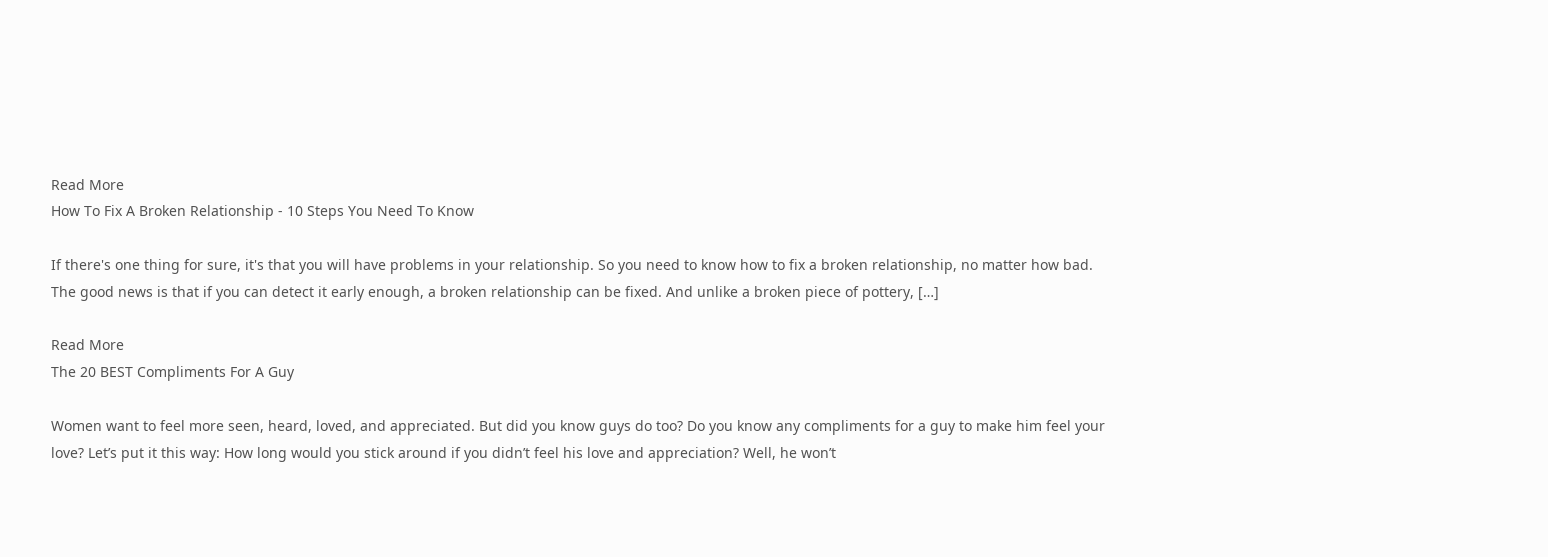Read More
How To Fix A Broken Relationship - 10 Steps You Need To Know

If there's one thing for sure, it's that you will have problems in your relationship. So you need to know how to fix a broken relationship, no matter how bad. The good news is that if you can detect it early enough, a broken relationship can be fixed. And unlike a broken piece of pottery, […]

Read More
The 20 BEST Compliments For A Guy

Women want to feel more seen, heard, loved, and appreciated. But did you know guys do too? Do you know any compliments for a guy to make him feel your love? Let’s put it this way: How long would you stick around if you didn’t feel his love and appreciation? Well, he won’t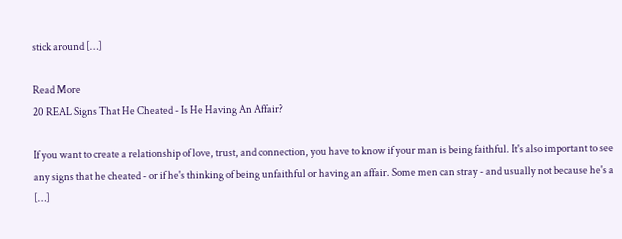stick around […]

Read More
20 REAL Signs That He Cheated - Is He Having An Affair?

If you want to create a relationship of love, trust, and connection, you have to know if your man is being faithful. It's also important to see any signs that he cheated - or if he's thinking of being unfaithful or having an affair. Some men can stray - and usually not because he's a […]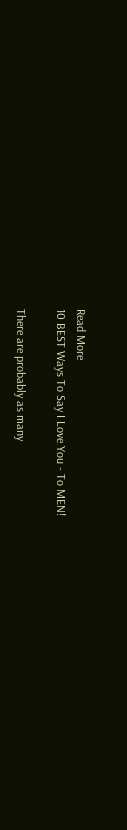Read More
10 BEST Ways To Say I Love You - To MEN!

There are probably as many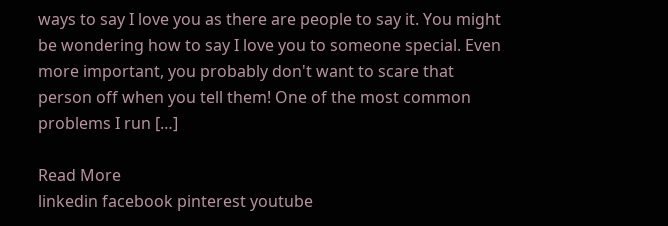ways to say I love you as there are people to say it. You might be wondering how to say I love you to someone special. Even more important, you probably don't want to scare that person off when you tell them! One of the most common problems I run […]

Read More
linkedin facebook pinterest youtube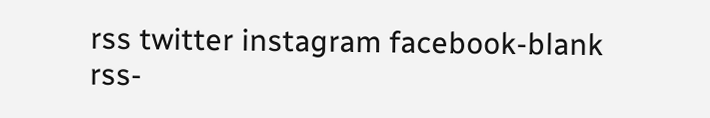rss twitter instagram facebook-blank rss-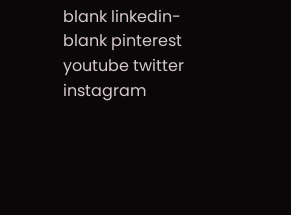blank linkedin-blank pinterest youtube twitter instagram